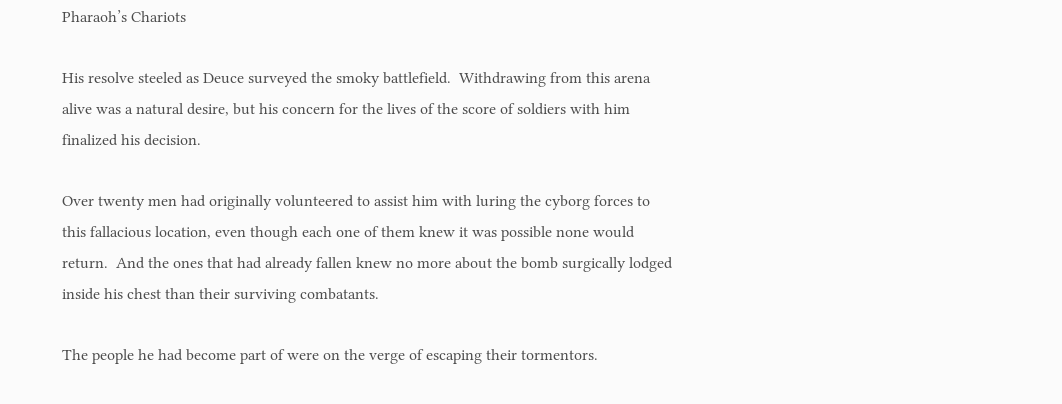Pharaoh’s Chariots

His resolve steeled as Deuce surveyed the smoky battlefield.  Withdrawing from this arena alive was a natural desire, but his concern for the lives of the score of soldiers with him finalized his decision.

Over twenty men had originally volunteered to assist him with luring the cyborg forces to this fallacious location, even though each one of them knew it was possible none would return.  And the ones that had already fallen knew no more about the bomb surgically lodged inside his chest than their surviving combatants.

The people he had become part of were on the verge of escaping their tormentors.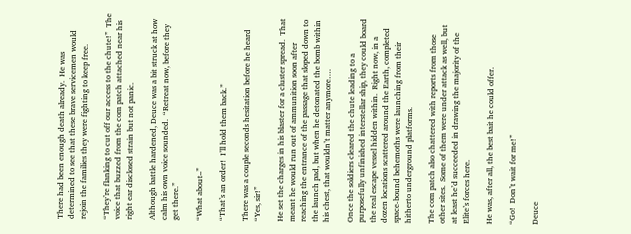There had been enough death already.  He was determined to see that these brave servicemen would rejoin the families they were fighting to keep free.

“They’re flanking to cut off our access to the chute!”  The voice that buzzed from the com patch attached near his right ear disclosed strain but not panic.

Although battle hardened, Deuce was a bit struck at how calm his own voice sounded.  “Retreat now, before they get there.”

“What about–”

“That’s an order!  I’ll hold them back.”

There was a couple seconds hesitation before he heard “Yes, sir!”

He set the charges in his blaster for a cluster spread.  That meant he would run out of ammunition soon after reaching the entrance of the passage that sloped down to the launch pad, but when he detonated the bomb within his chest, that wouldn’t matter anymore….

Once the soldiers cleared the chute leading to a purposefully unfinished interstellar ship, they could board the real escape vessel hidden within.  Right now, in a dozen locations scattered around the Earth, completed space-bound behemoths were launching from their hitherto underground platforms.

The com patch also chattered with reports from those other sites.  Some of them were under attack as well, but at least he’d succeeded in drawing the majority of the Elite’s forces here.

He was, after all, the best bait he could offer.

“Go!  Don’t wait for me!”

Deuce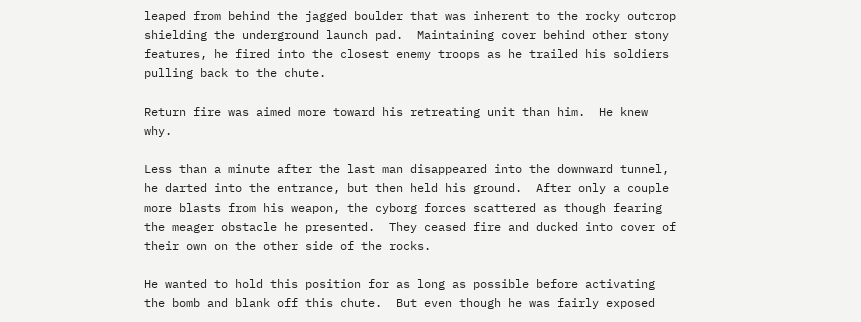leaped from behind the jagged boulder that was inherent to the rocky outcrop shielding the underground launch pad.  Maintaining cover behind other stony features, he fired into the closest enemy troops as he trailed his soldiers pulling back to the chute.

Return fire was aimed more toward his retreating unit than him.  He knew why.

Less than a minute after the last man disappeared into the downward tunnel, he darted into the entrance, but then held his ground.  After only a couple more blasts from his weapon, the cyborg forces scattered as though fearing the meager obstacle he presented.  They ceased fire and ducked into cover of their own on the other side of the rocks.

He wanted to hold this position for as long as possible before activating the bomb and blank off this chute.  But even though he was fairly exposed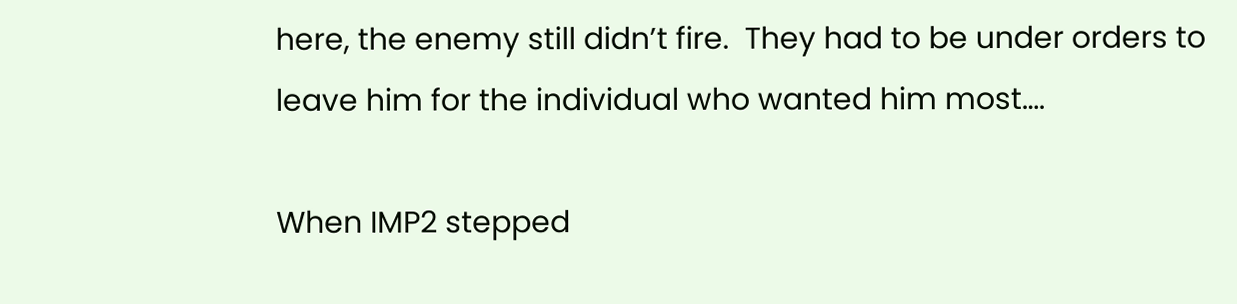here, the enemy still didn’t fire.  They had to be under orders to leave him for the individual who wanted him most….

When IMP2 stepped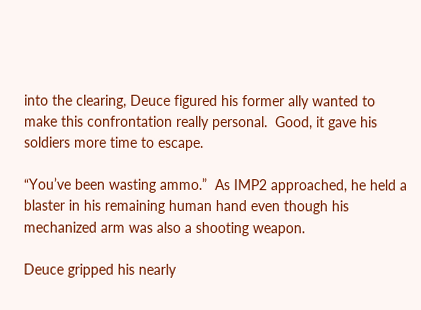into the clearing, Deuce figured his former ally wanted to make this confrontation really personal.  Good, it gave his soldiers more time to escape.

“You’ve been wasting ammo.”  As IMP2 approached, he held a blaster in his remaining human hand even though his mechanized arm was also a shooting weapon.

Deuce gripped his nearly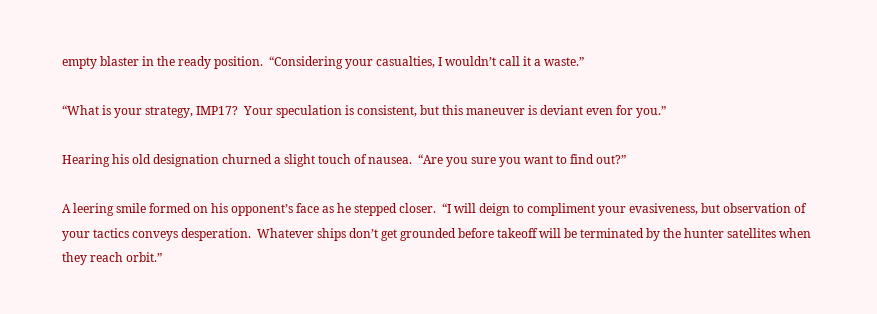empty blaster in the ready position.  “Considering your casualties, I wouldn’t call it a waste.”

“What is your strategy, IMP17?  Your speculation is consistent, but this maneuver is deviant even for you.”

Hearing his old designation churned a slight touch of nausea.  “Are you sure you want to find out?”

A leering smile formed on his opponent’s face as he stepped closer.  “I will deign to compliment your evasiveness, but observation of your tactics conveys desperation.  Whatever ships don’t get grounded before takeoff will be terminated by the hunter satellites when they reach orbit.”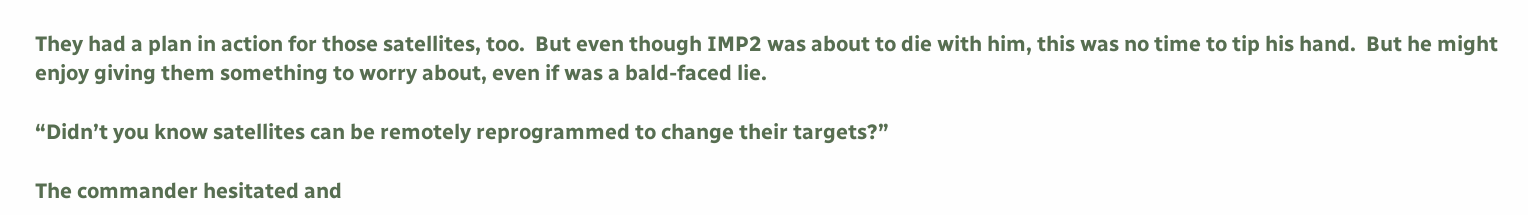They had a plan in action for those satellites, too.  But even though IMP2 was about to die with him, this was no time to tip his hand.  But he might enjoy giving them something to worry about, even if was a bald-faced lie.

“Didn’t you know satellites can be remotely reprogrammed to change their targets?”

The commander hesitated and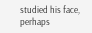studied his face, perhaps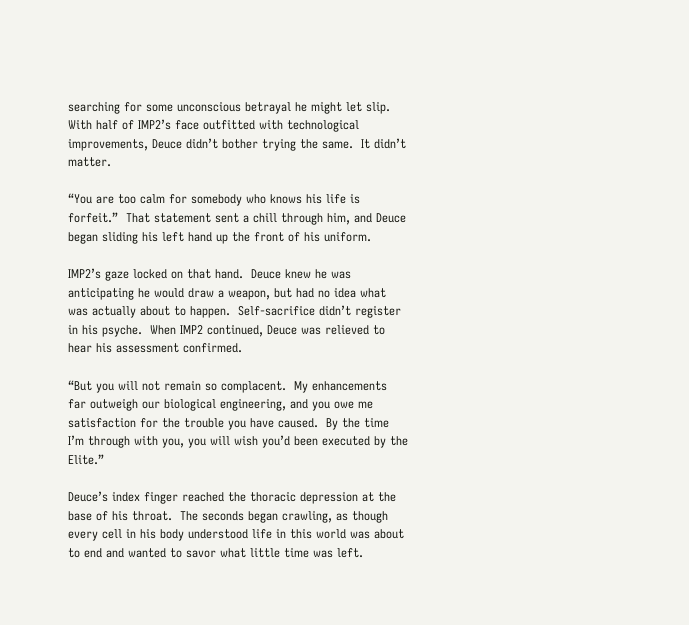searching for some unconscious betrayal he might let slip.  With half of IMP2’s face outfitted with technological improvements, Deuce didn’t bother trying the same.  It didn’t matter.

“You are too calm for somebody who knows his life is forfeit.”  That statement sent a chill through him, and Deuce began sliding his left hand up the front of his uniform.

IMP2’s gaze locked on that hand.  Deuce knew he was anticipating he would draw a weapon, but had no idea what was actually about to happen.  Self-sacrifice didn’t register in his psyche.  When IMP2 continued, Deuce was relieved to hear his assessment confirmed.

“But you will not remain so complacent.  My enhancements far outweigh our biological engineering, and you owe me satisfaction for the trouble you have caused.  By the time I’m through with you, you will wish you’d been executed by the Elite.”

Deuce’s index finger reached the thoracic depression at the base of his throat.  The seconds began crawling, as though every cell in his body understood life in this world was about to end and wanted to savor what little time was left.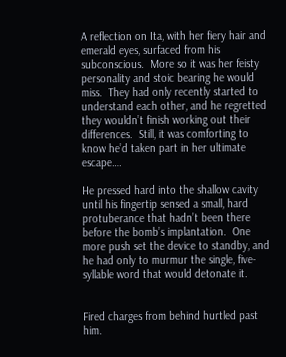A reflection on Ita, with her fiery hair and emerald eyes, surfaced from his subconscious.  More so it was her feisty personality and stoic bearing he would miss.  They had only recently started to understand each other, and he regretted they wouldn’t finish working out their differences.  Still, it was comforting to know he’d taken part in her ultimate escape….

He pressed hard into the shallow cavity until his fingertip sensed a small, hard protuberance that hadn’t been there before the bomb’s implantation.  One more push set the device to standby, and he had only to murmur the single, five-syllable word that would detonate it.


Fired charges from behind hurtled past him.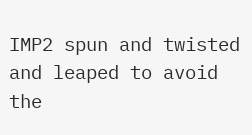IMP2 spun and twisted and leaped to avoid the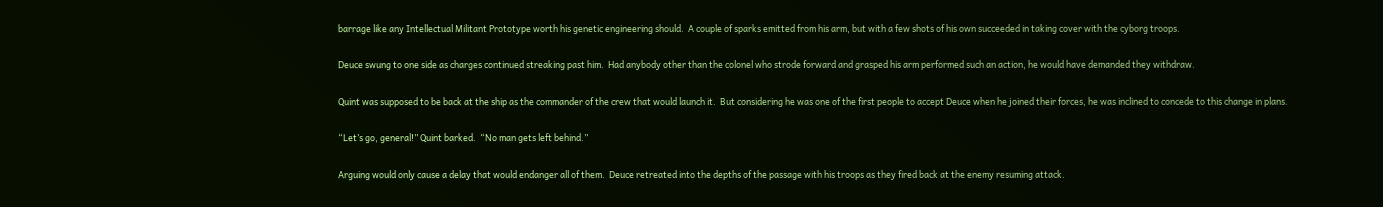barrage like any Intellectual Militant Prototype worth his genetic engineering should.  A couple of sparks emitted from his arm, but with a few shots of his own succeeded in taking cover with the cyborg troops.

Deuce swung to one side as charges continued streaking past him.  Had anybody other than the colonel who strode forward and grasped his arm performed such an action, he would have demanded they withdraw.

Quint was supposed to be back at the ship as the commander of the crew that would launch it.  But considering he was one of the first people to accept Deuce when he joined their forces, he was inclined to concede to this change in plans.

“Let’s go, general!” Quint barked.  “No man gets left behind.”

Arguing would only cause a delay that would endanger all of them.  Deuce retreated into the depths of the passage with his troops as they fired back at the enemy resuming attack.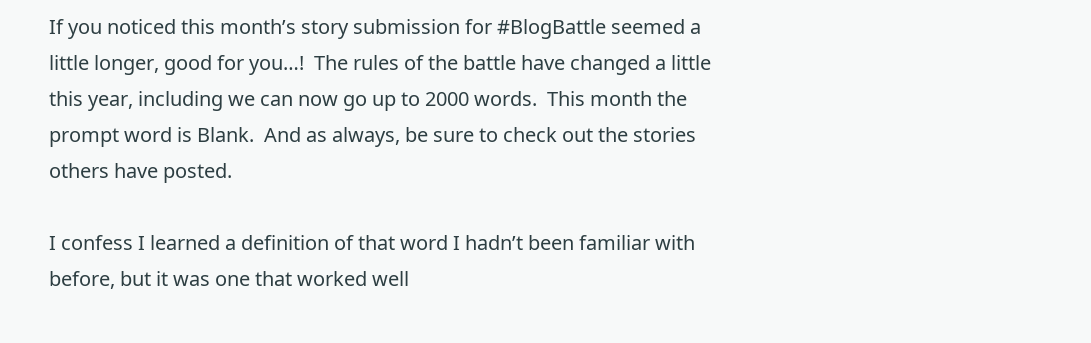If you noticed this month’s story submission for #BlogBattle seemed a little longer, good for you…!  The rules of the battle have changed a little this year, including we can now go up to 2000 words.  This month the prompt word is Blank.  And as always, be sure to check out the stories others have posted.

I confess I learned a definition of that word I hadn’t been familiar with before, but it was one that worked well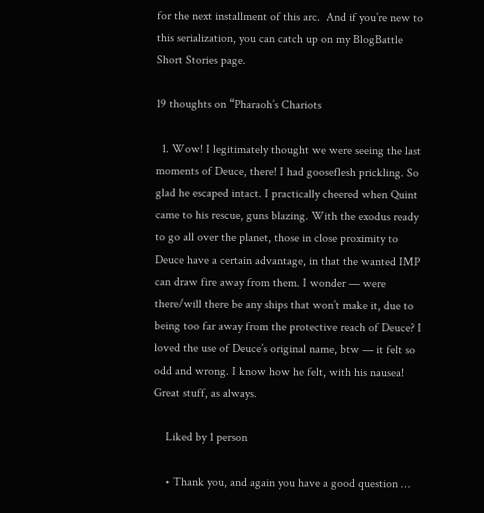for the next installment of this arc.  And if you’re new to this serialization, you can catch up on my BlogBattle Short Stories page.

19 thoughts on “Pharaoh’s Chariots

  1. Wow! I legitimately thought we were seeing the last moments of Deuce, there! I had gooseflesh prickling. So glad he escaped intact. I practically cheered when Quint came to his rescue, guns blazing. With the exodus ready to go all over the planet, those in close proximity to Deuce have a certain advantage, in that the wanted IMP can draw fire away from them. I wonder — were there/will there be any ships that won’t make it, due to being too far away from the protective reach of Deuce? I loved the use of Deuce’s original name, btw — it felt so odd and wrong. I know how he felt, with his nausea! Great stuff, as always.

    Liked by 1 person

    • Thank you, and again you have a good question …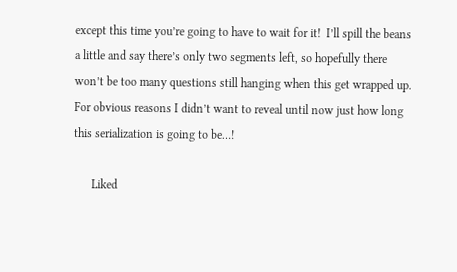except this time you’re going to have to wait for it!  I’ll spill the beans a little and say there’s only two segments left, so hopefully there won’t be too many questions still hanging when this get wrapped up. For obvious reasons I didn’t want to reveal until now just how long this serialization is going to be…!

      Liked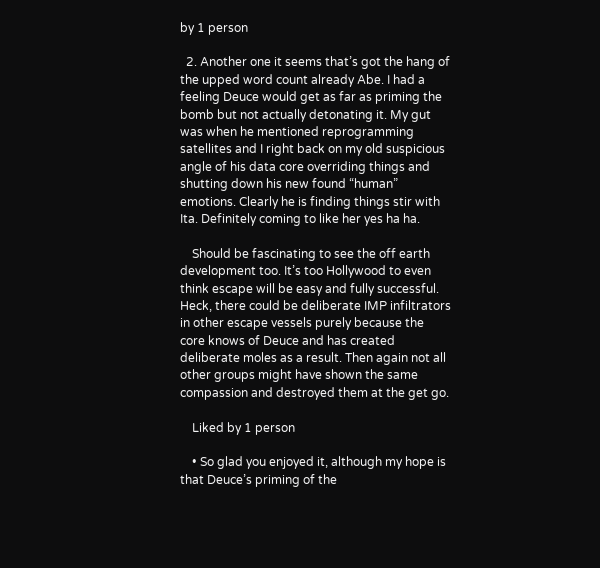by 1 person

  2. Another one it seems that’s got the hang of the upped word count already Abe. I had a feeling Deuce would get as far as priming the bomb but not actually detonating it. My gut was when he mentioned reprogramming satellites and I right back on my old suspicious angle of his data core overriding things and shutting down his new found “human” emotions. Clearly he is finding things stir with Ita. Definitely coming to like her yes ha ha.

    Should be fascinating to see the off earth development too. It’s too Hollywood to even think escape will be easy and fully successful. Heck, there could be deliberate IMP infiltrators in other escape vessels purely because the core knows of Deuce and has created deliberate moles as a result. Then again not all other groups might have shown the same compassion and destroyed them at the get go.

    Liked by 1 person

    • So glad you enjoyed it, although my hope is that Deuce’s priming of the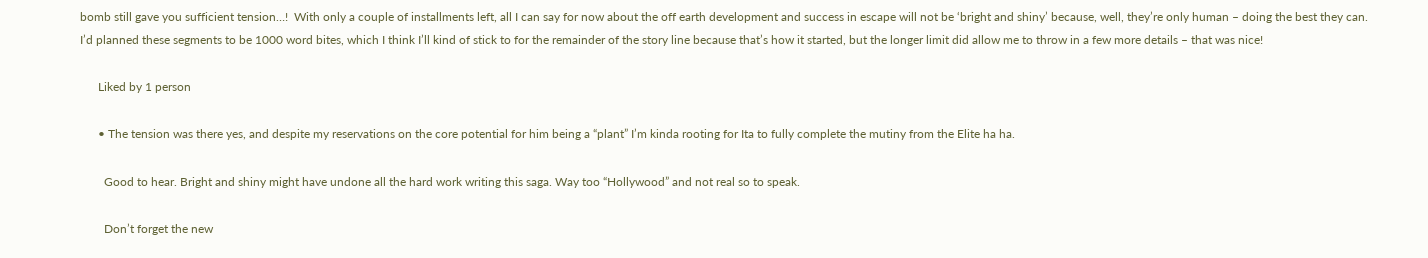bomb still gave you sufficient tension…!  With only a couple of installments left, all I can say for now about the off earth development and success in escape will not be ‘bright and shiny’ because, well, they’re only human – doing the best they can. I’d planned these segments to be 1000 word bites, which I think I’ll kind of stick to for the remainder of the story line because that’s how it started, but the longer limit did allow me to throw in a few more details – that was nice!

      Liked by 1 person

      • The tension was there yes, and despite my reservations on the core potential for him being a “plant” I’m kinda rooting for Ita to fully complete the mutiny from the Elite ha ha.

        Good to hear. Bright and shiny might have undone all the hard work writing this saga. Way too “Hollywood” and not real so to speak.

        Don’t forget the new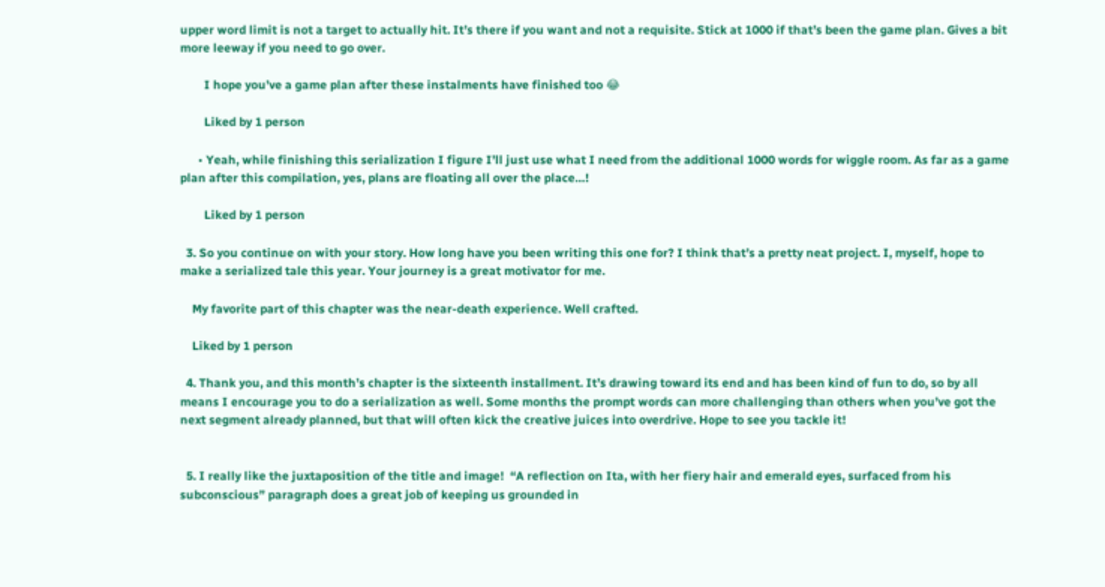upper word limit is not a target to actually hit. It’s there if you want and not a requisite. Stick at 1000 if that’s been the game plan. Gives a bit more leeway if you need to go over.

        I hope you’ve a game plan after these instalments have finished too 😂

        Liked by 1 person

      • Yeah, while finishing this serialization I figure I’ll just use what I need from the additional 1000 words for wiggle room. As far as a game plan after this compilation, yes, plans are floating all over the place…!

        Liked by 1 person

  3. So you continue on with your story. How long have you been writing this one for? I think that’s a pretty neat project. I, myself, hope to make a serialized tale this year. Your journey is a great motivator for me.

    My favorite part of this chapter was the near-death experience. Well crafted.

    Liked by 1 person

  4. Thank you, and this month’s chapter is the sixteenth installment. It’s drawing toward its end and has been kind of fun to do, so by all means I encourage you to do a serialization as well. Some months the prompt words can more challenging than others when you’ve got the next segment already planned, but that will often kick the creative juices into overdrive. Hope to see you tackle it!


  5. I really like the juxtaposition of the title and image!  “A reflection on Ita, with her fiery hair and emerald eyes, surfaced from his subconscious” paragraph does a great job of keeping us grounded in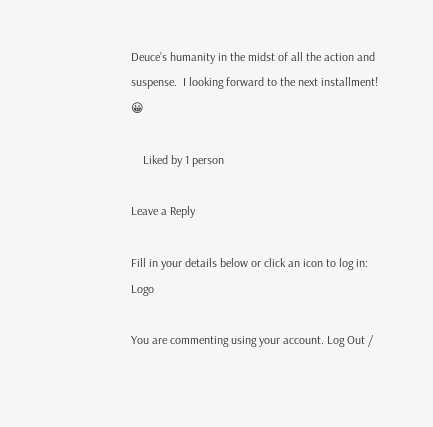Deuce’s humanity in the midst of all the action and suspense.  I looking forward to the next installment! 😀

    Liked by 1 person

Leave a Reply

Fill in your details below or click an icon to log in: Logo

You are commenting using your account. Log Out /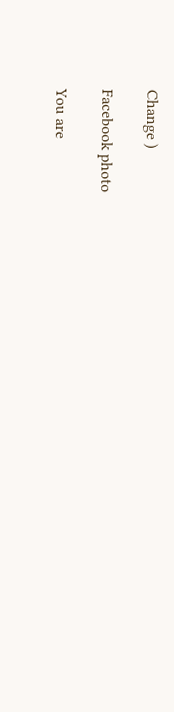Change )

Facebook photo

You are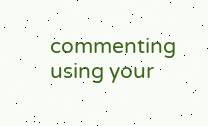commenting using your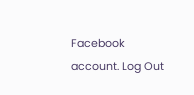Facebook account. Log Out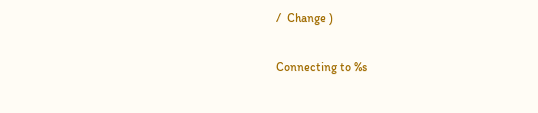/  Change )

Connecting to %s